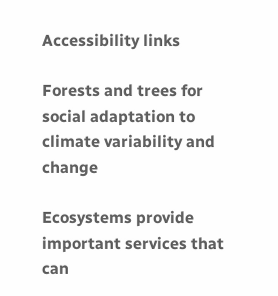Accessibility links

Forests and trees for social adaptation to climate variability and change

Ecosystems provide important services that can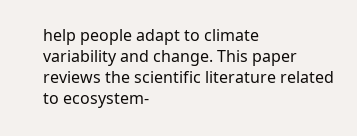help people adapt to climate variability and change. This paper reviews the scientific literature related to ecosystem-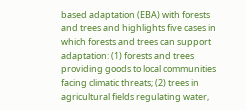based adaptation (EBA) with forests and trees and highlights five cases in which forests and trees can support adaptation: (1) forests and trees providing goods to local communities facing climatic threats; (2) trees in agricultural fields regulating water,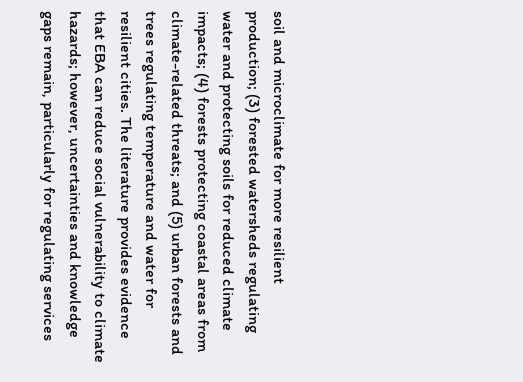soil and microclimate for more resilient production; (3) forested watersheds regulating water and protecting soils for reduced climate impacts; (4) forests protecting coastal areas from climate-related threats; and (5) urban forests and trees regulating temperature and water for resilient cities. The literature provides evidence that EBA can reduce social vulnerability to climate hazards; however, uncertainties and knowledge gaps remain, particularly for regulating services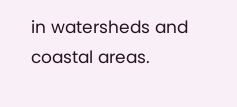in watersheds and coastal areas.